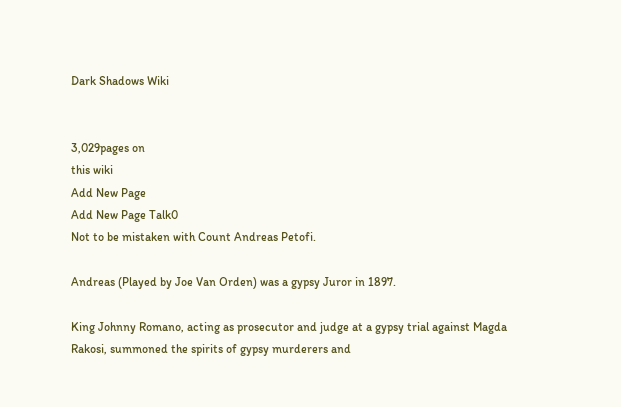Dark Shadows Wiki


3,029pages on
this wiki
Add New Page
Add New Page Talk0
Not to be mistaken with Count Andreas Petofi.

Andreas (Played by Joe Van Orden) was a gypsy Juror in 1897.

King Johnny Romano, acting as prosecutor and judge at a gypsy trial against Magda Rakosi, summoned the spirits of gypsy murderers and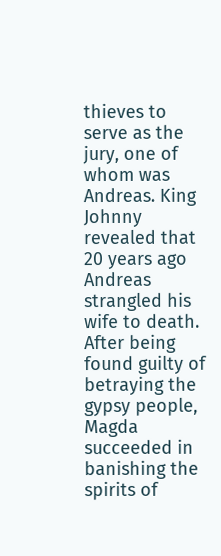thieves to serve as the jury, one of whom was Andreas. King Johnny revealed that 20 years ago Andreas strangled his wife to death. After being found guilty of betraying the gypsy people, Magda succeeded in banishing the spirits of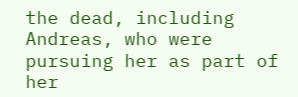the dead, including Andreas, who were pursuing her as part of her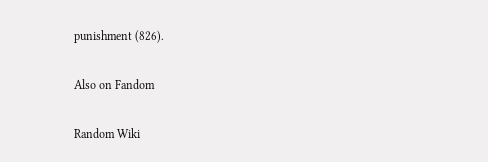punishment (826).

Also on Fandom

Random Wiki